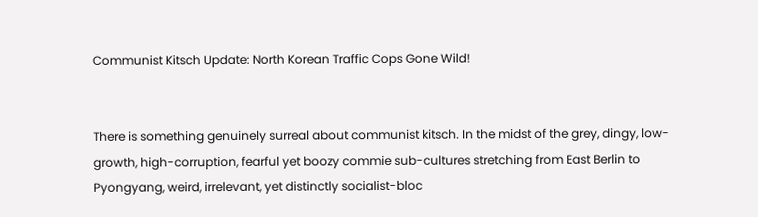Communist Kitsch Update: North Korean Traffic Cops Gone Wild!


There is something genuinely surreal about communist kitsch. In the midst of the grey, dingy, low-growth, high-corruption, fearful yet boozy commie sub-cultures stretching from East Berlin to Pyongyang, weird, irrelevant, yet distinctly socialist-bloc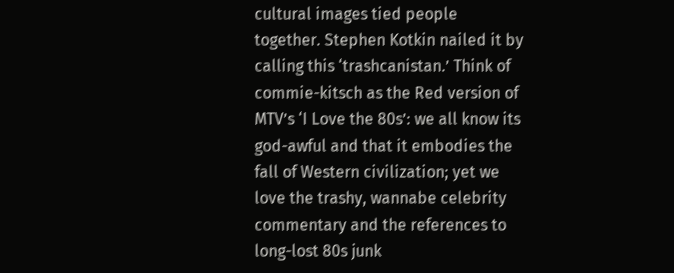cultural images tied people together. Stephen Kotkin nailed it by calling this ‘trashcanistan.’ Think of commie-kitsch as the Red version of MTV’s ‘I Love the 80s’: we all know its god-awful and that it embodies the fall of Western civilization; yet we love the trashy, wannabe celebrity commentary and the references to long-lost 80s junk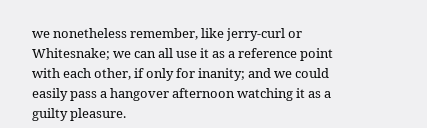we nonetheless remember, like jerry-curl or Whitesnake; we can all use it as a reference point with each other, if only for inanity; and we could easily pass a hangover afternoon watching it as a guilty pleasure.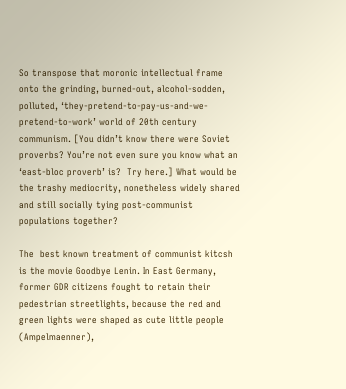So transpose that moronic intellectual frame onto the grinding, burned-out, alcohol-sodden, polluted, ‘they-pretend-to-pay-us-and-we-pretend-to-work’ world of 20th century communism. [You didn’t know there were Soviet proverbs? You’re not even sure you know what an ‘east-bloc proverb’ is?  Try here.] What would be the trashy mediocrity, nonetheless widely shared and still socially tying post-communist populations together?

The  best known treatment of communist kitcsh is the movie Goodbye Lenin. In East Germany, former GDR citizens fought to retain their pedestrian streetlights, because the red and green lights were shaped as cute little people (Ampelmaenner),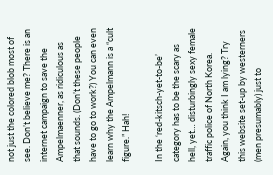not just the colored blob most of see. Don’t believe me? There is an internet campaign to save the Ampelmaenner, as ridiculous as that sounds. (Don’t these people have to go to work?) You can even learn why the Ampelmann is a “cult figure.” Hah!

In the ‘red-kitsch-yet-to-be’ category has to be the scary as hell, yet… disturbingly sexy female traffic police of North Korea. Again, you think I am lying? Try this website set-up by westerners (men presumably) just to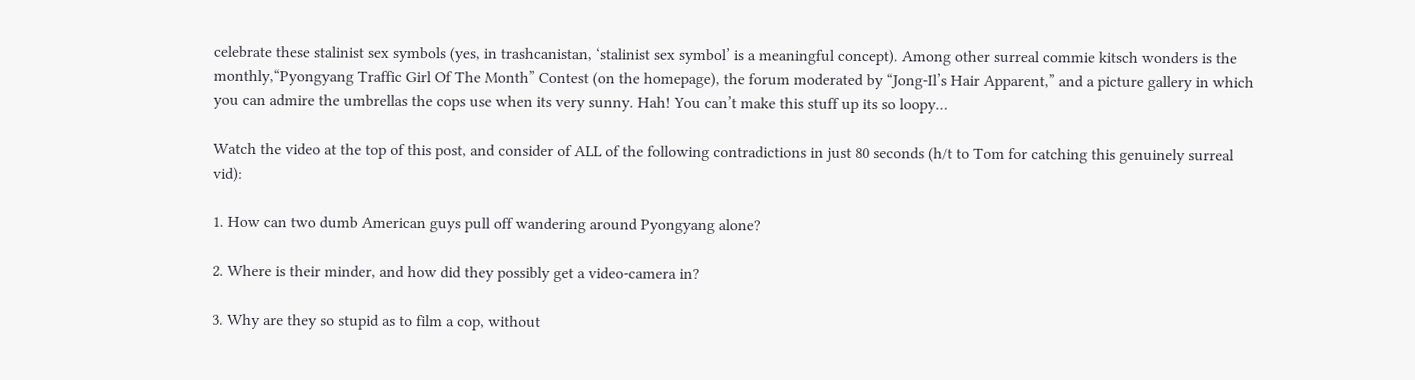celebrate these stalinist sex symbols (yes, in trashcanistan, ‘stalinist sex symbol’ is a meaningful concept). Among other surreal commie kitsch wonders is the monthly,“Pyongyang Traffic Girl Of The Month” Contest (on the homepage), the forum moderated by “Jong-Il’s Hair Apparent,” and a picture gallery in which you can admire the umbrellas the cops use when its very sunny. Hah! You can’t make this stuff up its so loopy…

Watch the video at the top of this post, and consider of ALL of the following contradictions in just 80 seconds (h/t to Tom for catching this genuinely surreal vid):

1. How can two dumb American guys pull off wandering around Pyongyang alone?

2. Where is their minder, and how did they possibly get a video-camera in?

3. Why are they so stupid as to film a cop, without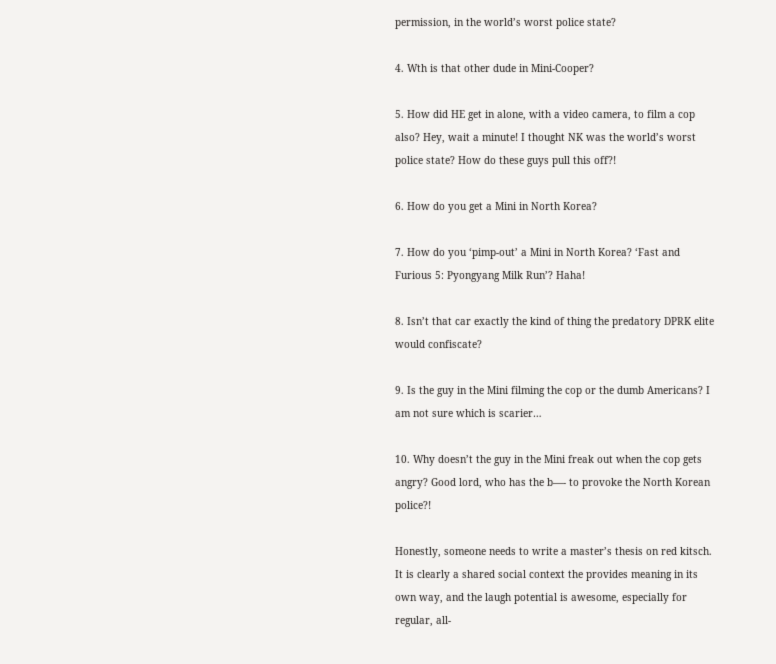permission, in the world’s worst police state?

4. Wth is that other dude in Mini-Cooper?

5. How did HE get in alone, with a video camera, to film a cop also? Hey, wait a minute! I thought NK was the world’s worst police state? How do these guys pull this off?!

6. How do you get a Mini in North Korea?

7. How do you ‘pimp-out’ a Mini in North Korea? ‘Fast and Furious 5: Pyongyang Milk Run’? Haha!

8. Isn’t that car exactly the kind of thing the predatory DPRK elite would confiscate?

9. Is the guy in the Mini filming the cop or the dumb Americans? I am not sure which is scarier…

10. Why doesn’t the guy in the Mini freak out when the cop gets angry? Good lord, who has the b—- to provoke the North Korean police?!

Honestly, someone needs to write a master’s thesis on red kitsch. It is clearly a shared social context the provides meaning in its own way, and the laugh potential is awesome, especially for regular, all-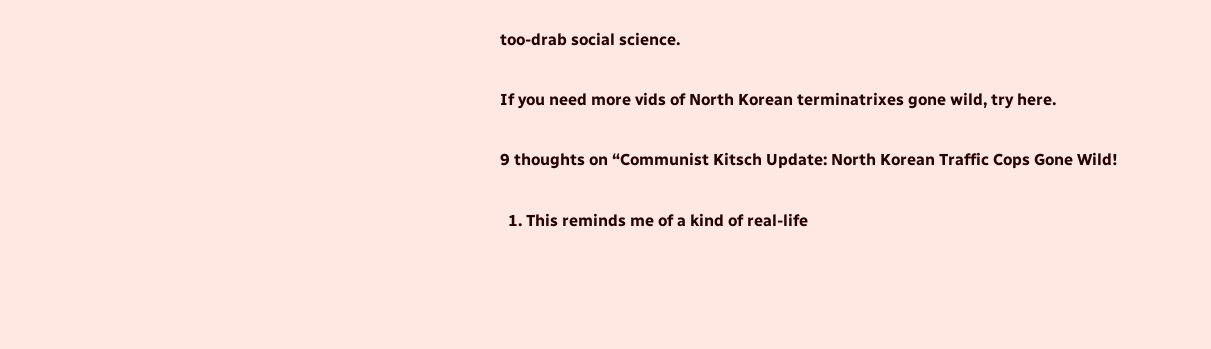too-drab social science.

If you need more vids of North Korean terminatrixes gone wild, try here.

9 thoughts on “Communist Kitsch Update: North Korean Traffic Cops Gone Wild!

  1. This reminds me of a kind of real-life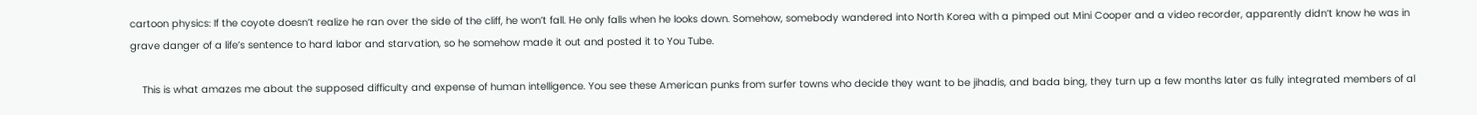cartoon physics: If the coyote doesn’t realize he ran over the side of the cliff, he won’t fall. He only falls when he looks down. Somehow, somebody wandered into North Korea with a pimped out Mini Cooper and a video recorder, apparently didn’t know he was in grave danger of a life’s sentence to hard labor and starvation, so he somehow made it out and posted it to You Tube.

    This is what amazes me about the supposed difficulty and expense of human intelligence. You see these American punks from surfer towns who decide they want to be jihadis, and bada bing, they turn up a few months later as fully integrated members of al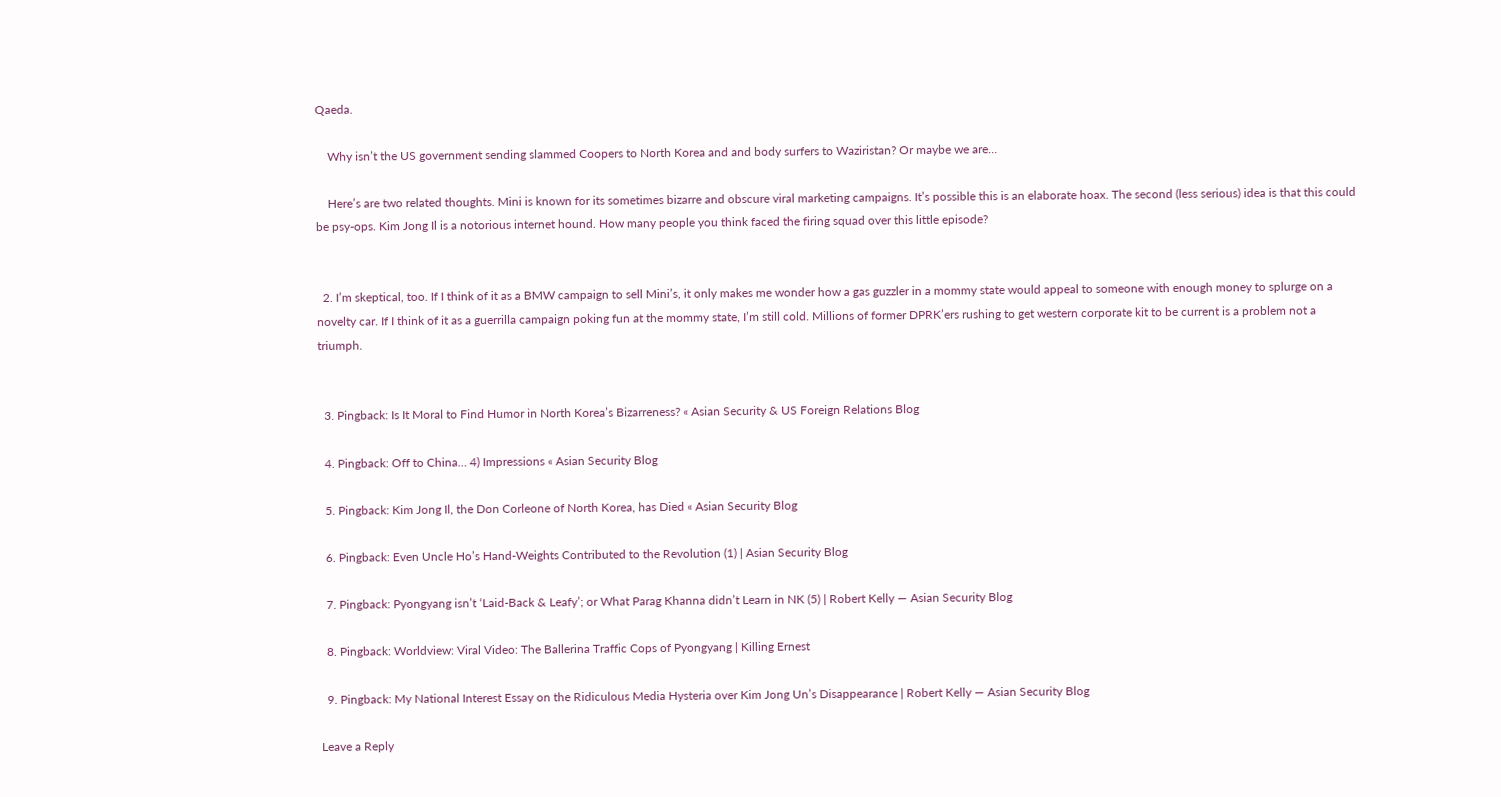Qaeda.

    Why isn’t the US government sending slammed Coopers to North Korea and and body surfers to Waziristan? Or maybe we are…

    Here’s are two related thoughts. Mini is known for its sometimes bizarre and obscure viral marketing campaigns. It’s possible this is an elaborate hoax. The second (less serious) idea is that this could be psy-ops. Kim Jong Il is a notorious internet hound. How many people you think faced the firing squad over this little episode?


  2. I’m skeptical, too. If I think of it as a BMW campaign to sell Mini’s, it only makes me wonder how a gas guzzler in a mommy state would appeal to someone with enough money to splurge on a novelty car. If I think of it as a guerrilla campaign poking fun at the mommy state, I’m still cold. Millions of former DPRK’ers rushing to get western corporate kit to be current is a problem not a triumph.


  3. Pingback: Is It Moral to Find Humor in North Korea’s Bizarreness? « Asian Security & US Foreign Relations Blog

  4. Pingback: Off to China… 4) Impressions « Asian Security Blog

  5. Pingback: Kim Jong Il, the Don Corleone of North Korea, has Died « Asian Security Blog

  6. Pingback: Even Uncle Ho’s Hand-Weights Contributed to the Revolution (1) | Asian Security Blog

  7. Pingback: Pyongyang isn’t ‘Laid-Back & Leafy’; or What Parag Khanna didn’t Learn in NK (5) | Robert Kelly — Asian Security Blog

  8. Pingback: Worldview: Viral Video: The Ballerina Traffic Cops of Pyongyang | Killing Ernest

  9. Pingback: My National Interest Essay on the Ridiculous Media Hysteria over Kim Jong Un’s Disappearance | Robert Kelly — Asian Security Blog

Leave a Reply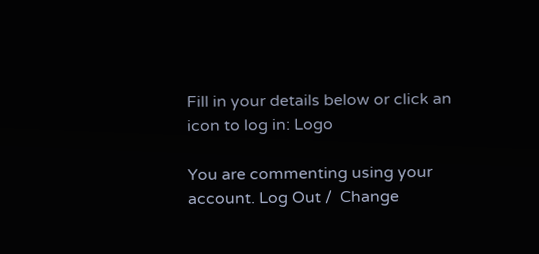Fill in your details below or click an icon to log in: Logo

You are commenting using your account. Log Out /  Change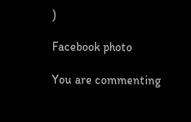)

Facebook photo

You are commenting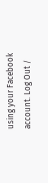using your Facebook account. Log Out /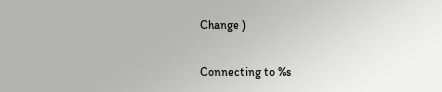Change )

Connecting to %s